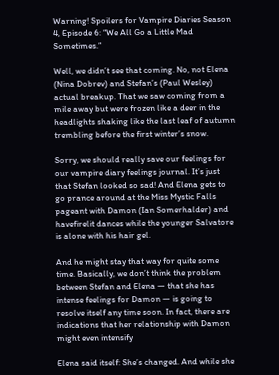Warning! Spoilers for Vampire Diaries Season 4, Episode 6: “We All Go a Little Mad Sometimes.”

Well, we didn’t see that coming. No, not Elena (Nina Dobrev) and Stefan’s (Paul Wesley) actual breakup. That we saw coming from a mile away but were frozen like a deer in the headlights shaking like the last leaf of autumn trembling before the first winter’s snow.

Sorry, we should really save our feelings for our vampire diary feelings journal. It’s just that Stefan looked so sad! And Elena gets to go prance around at the Miss Mystic Falls pageant with Damon (Ian Somerhalder) and havefirelit dances while the younger Salvatore is alone with his hair gel.

And he might stay that way for quite some time. Basically, we don’t think the problem between Stefan and Elena — that she has intense feelings for Damon — is going to resolve itself any time soon. In fact, there are indications that her relationship with Damon might even intensify

Elena said itself: She’s changed. And while she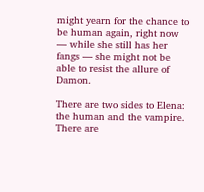might yearn for the chance to be human again, right now — while she still has her fangs — she might not be able to resist the allure of Damon.

There are two sides to Elena: the human and the vampire. There are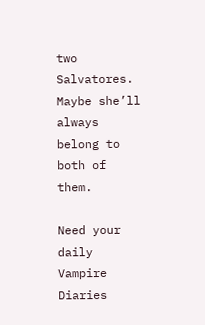two Salvatores. Maybe she’ll always belong to both of them.

Need your daily Vampire Diaries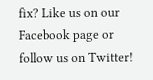fix? Like us on our Facebook page or follow us on Twitter!